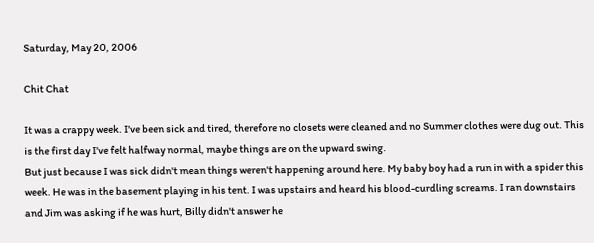Saturday, May 20, 2006

Chit Chat

It was a crappy week. I've been sick and tired, therefore no closets were cleaned and no Summer clothes were dug out. This is the first day I've felt halfway normal, maybe things are on the upward swing.
But just because I was sick didn't mean things weren't happening around here. My baby boy had a run in with a spider this week. He was in the basement playing in his tent. I was upstairs and heard his blood-curdling screams. I ran downstairs and Jim was asking if he was hurt, Billy didn't answer he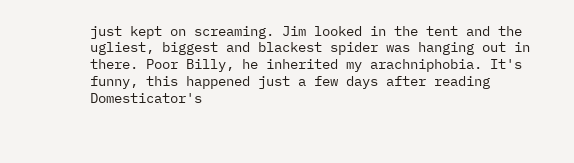just kept on screaming. Jim looked in the tent and the ugliest, biggest and blackest spider was hanging out in there. Poor Billy, he inherited my arachniphobia. It's funny, this happened just a few days after reading Domesticator's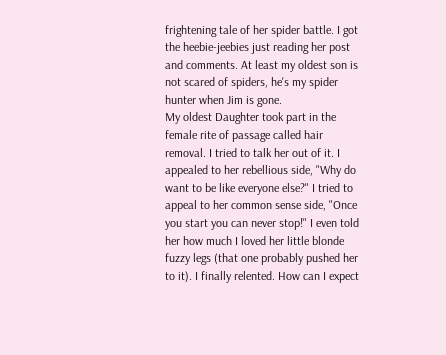frightening tale of her spider battle. I got the heebie-jeebies just reading her post and comments. At least my oldest son is not scared of spiders, he's my spider hunter when Jim is gone.
My oldest Daughter took part in the female rite of passage called hair removal. I tried to talk her out of it. I appealed to her rebellious side, "Why do want to be like everyone else?" I tried to appeal to her common sense side, "Once you start you can never stop!" I even told her how much I loved her little blonde fuzzy legs (that one probably pushed her to it). I finally relented. How can I expect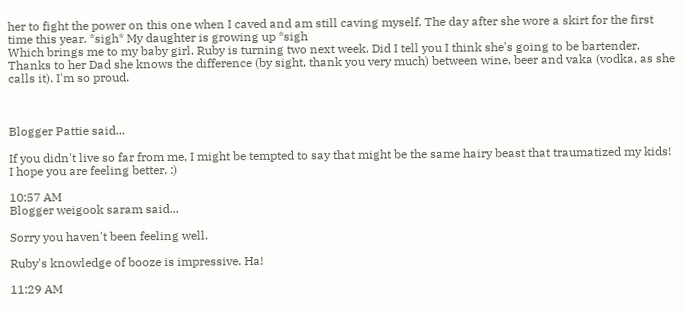her to fight the power on this one when I caved and am still caving myself. The day after she wore a skirt for the first time this year. *sigh* My daughter is growing up *sigh
Which brings me to my baby girl. Ruby is turning two next week. Did I tell you I think she's going to be bartender. Thanks to her Dad she knows the difference (by sight, thank you very much) between wine, beer and vaka (vodka, as she calls it). I'm so proud.



Blogger Pattie said...

If you didn't live so far from me, I might be tempted to say that might be the same hairy beast that traumatized my kids!
I hope you are feeling better. :)

10:57 AM
Blogger weigook saram said...

Sorry you haven't been feeling well.

Ruby's knowledge of booze is impressive. Ha!

11:29 AM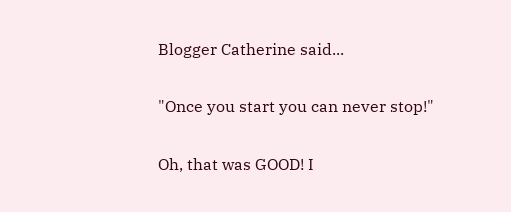Blogger Catherine said...

"Once you start you can never stop!"

Oh, that was GOOD! I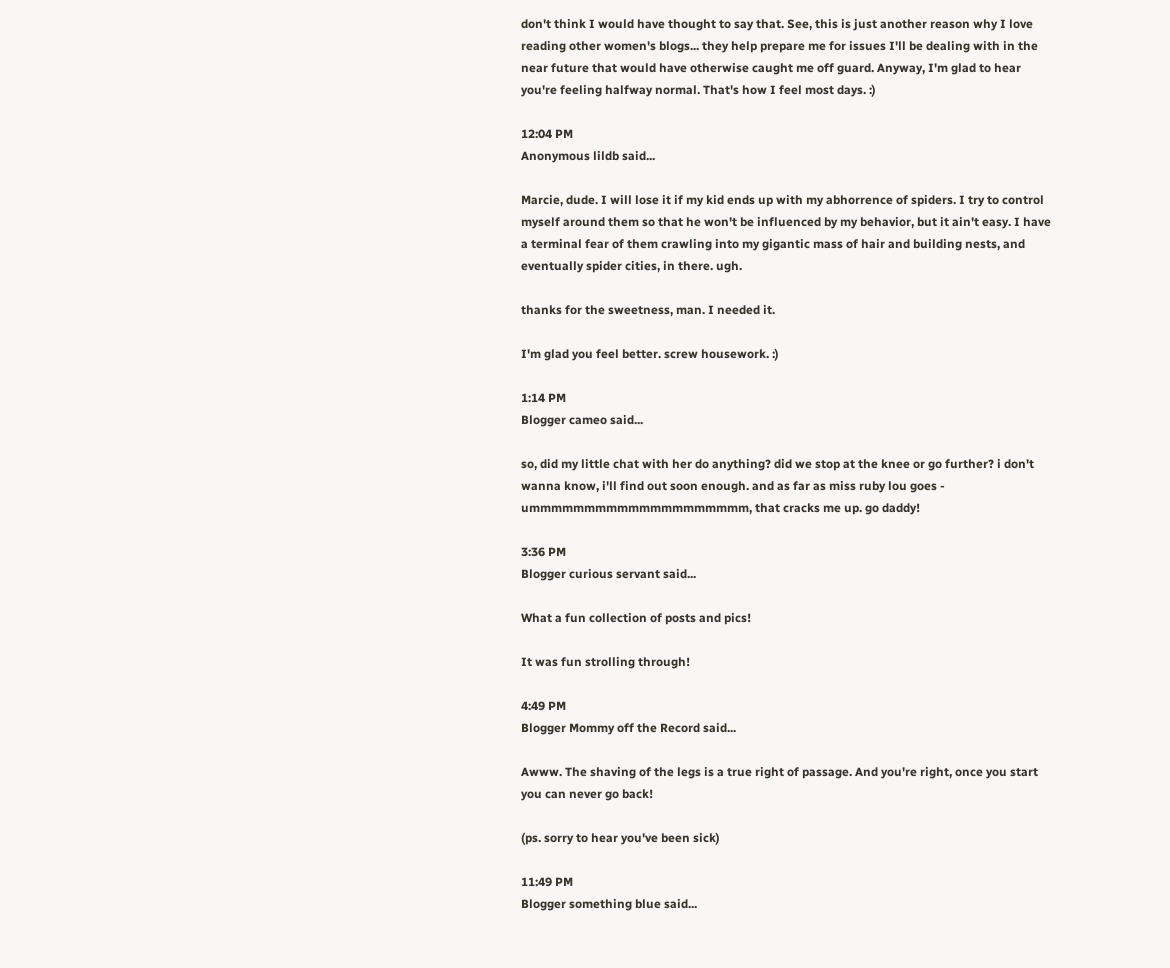don't think I would have thought to say that. See, this is just another reason why I love reading other women's blogs... they help prepare me for issues I'll be dealing with in the near future that would have otherwise caught me off guard. Anyway, I'm glad to hear you're feeling halfway normal. That's how I feel most days. :)

12:04 PM
Anonymous lildb said...

Marcie, dude. I will lose it if my kid ends up with my abhorrence of spiders. I try to control myself around them so that he won't be influenced by my behavior, but it ain't easy. I have a terminal fear of them crawling into my gigantic mass of hair and building nests, and eventually spider cities, in there. ugh.

thanks for the sweetness, man. I needed it.

I'm glad you feel better. screw housework. :)

1:14 PM
Blogger cameo said...

so, did my little chat with her do anything? did we stop at the knee or go further? i don't wanna know, i'll find out soon enough. and as far as miss ruby lou goes - ummmmmmmmmmmmmmmmmmmm, that cracks me up. go daddy!

3:36 PM
Blogger curious servant said...

What a fun collection of posts and pics!

It was fun strolling through!

4:49 PM
Blogger Mommy off the Record said...

Awww. The shaving of the legs is a true right of passage. And you're right, once you start you can never go back!

(ps. sorry to hear you've been sick)

11:49 PM
Blogger something blue said...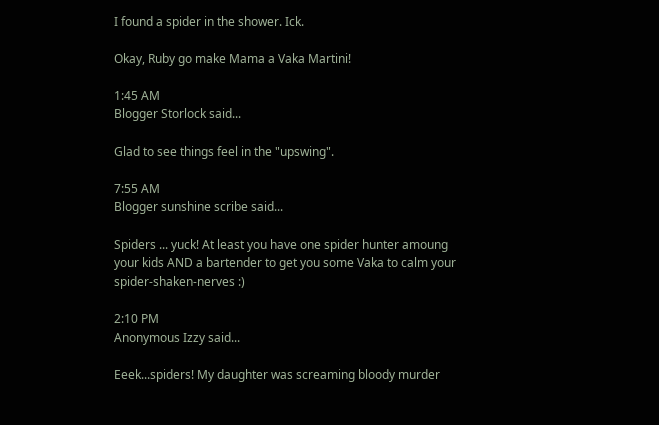I found a spider in the shower. Ick.

Okay, Ruby go make Mama a Vaka Martini!

1:45 AM
Blogger Storlock said...

Glad to see things feel in the "upswing".

7:55 AM
Blogger sunshine scribe said...

Spiders ... yuck! At least you have one spider hunter amoung your kids AND a bartender to get you some Vaka to calm your spider-shaken-nerves :)

2:10 PM
Anonymous Izzy said...

Eeek...spiders! My daughter was screaming bloody murder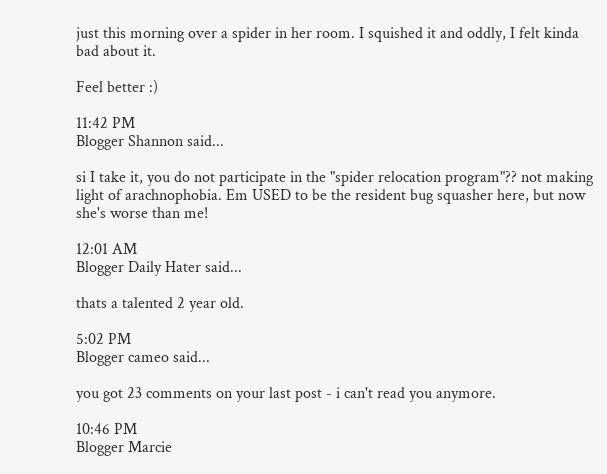just this morning over a spider in her room. I squished it and oddly, I felt kinda bad about it.

Feel better :)

11:42 PM
Blogger Shannon said...

si I take it, you do not participate in the "spider relocation program"?? not making light of arachnophobia. Em USED to be the resident bug squasher here, but now she's worse than me!

12:01 AM
Blogger Daily Hater said...

thats a talented 2 year old.

5:02 PM
Blogger cameo said...

you got 23 comments on your last post - i can't read you anymore.

10:46 PM
Blogger Marcie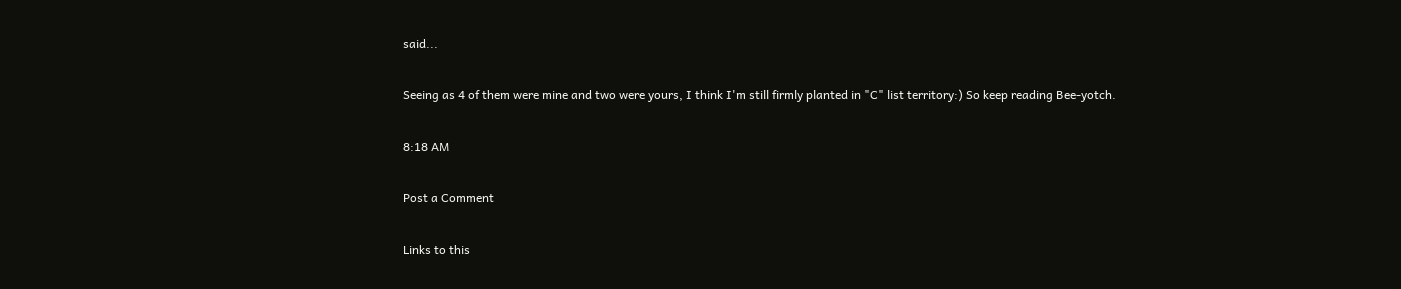said...

Seeing as 4 of them were mine and two were yours, I think I'm still firmly planted in "C" list territory:) So keep reading Bee-yotch.

8:18 AM

Post a Comment

Links to this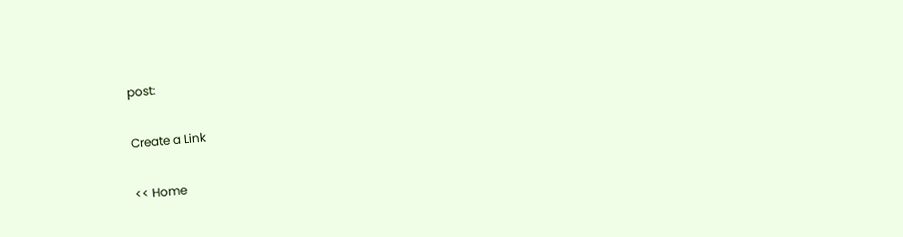post:

Create a Link

<< Home